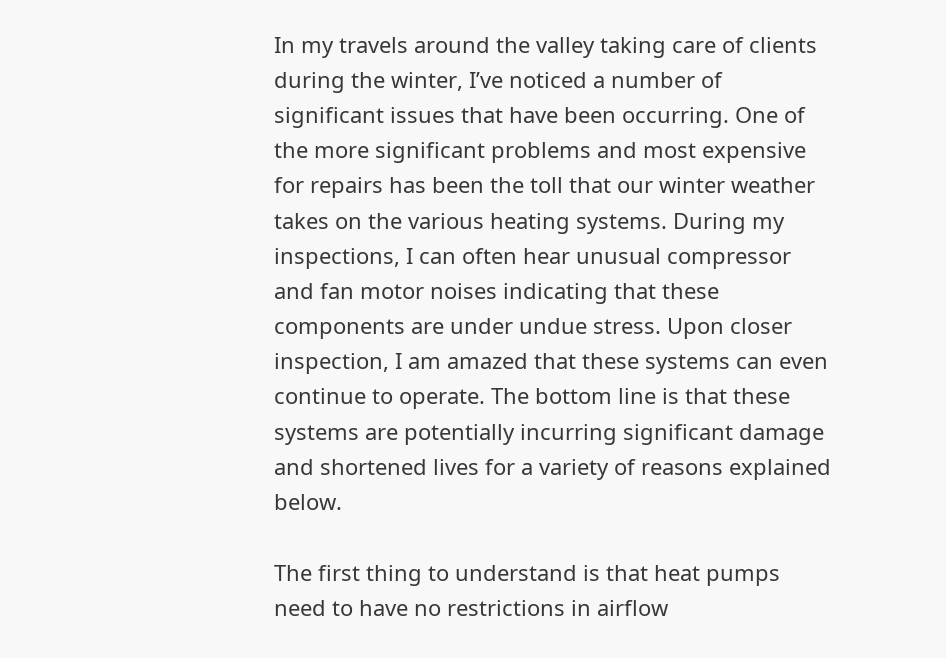In my travels around the valley taking care of clients during the winter, I’ve noticed a number of significant issues that have been occurring. One of the more significant problems and most expensive for repairs has been the toll that our winter weather takes on the various heating systems. During my inspections, I can often hear unusual compressor and fan motor noises indicating that these components are under undue stress. Upon closer inspection, I am amazed that these systems can even continue to operate. The bottom line is that these systems are potentially incurring significant damage and shortened lives for a variety of reasons explained below.

The first thing to understand is that heat pumps need to have no restrictions in airflow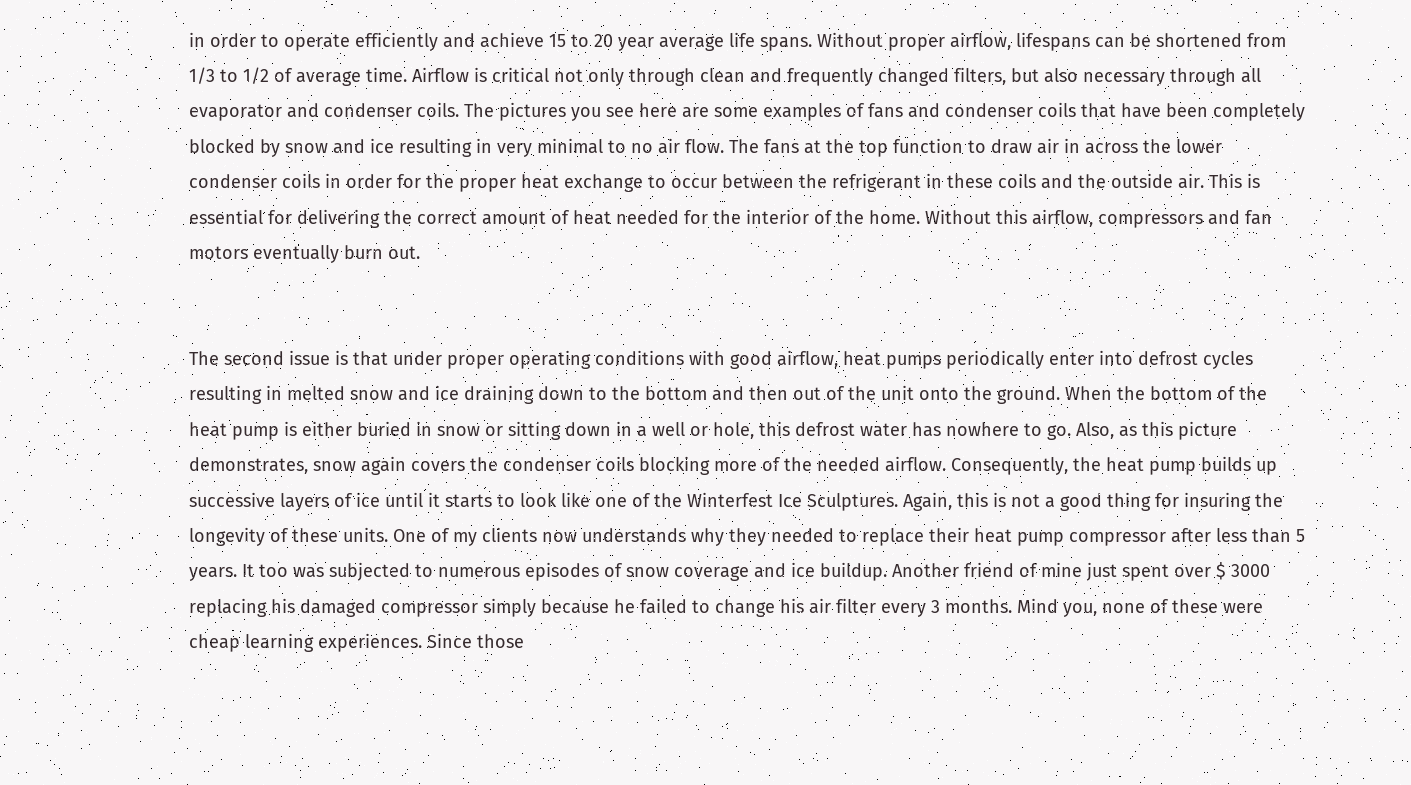in order to operate efficiently and achieve 15 to 20 year average life spans. Without proper airflow, lifespans can be shortened from 1/3 to 1/2 of average time. Airflow is critical not only through clean and frequently changed filters, but also necessary through all evaporator and condenser coils. The pictures you see here are some examples of fans and condenser coils that have been completely blocked by snow and ice resulting in very minimal to no air flow. The fans at the top function to draw air in across the lower condenser coils in order for the proper heat exchange to occur between the refrigerant in these coils and the outside air. This is essential for delivering the correct amount of heat needed for the interior of the home. Without this airflow, compressors and fan motors eventually burn out.


The second issue is that under proper operating conditions with good airflow, heat pumps periodically enter into defrost cycles resulting in melted snow and ice draining down to the bottom and then out of the unit onto the ground. When the bottom of the heat pump is either buried in snow or sitting down in a well or hole, this defrost water has nowhere to go. Also, as this picture demonstrates, snow again covers the condenser coils blocking more of the needed airflow. Consequently, the heat pump builds up successive layers of ice until it starts to look like one of the Winterfest Ice Sculptures. Again, this is not a good thing for insuring the longevity of these units. One of my clients now understands why they needed to replace their heat pump compressor after less than 5 years. It too was subjected to numerous episodes of snow coverage and ice buildup. Another friend of mine just spent over $ 3000 replacing his damaged compressor simply because he failed to change his air filter every 3 months. Mind you, none of these were cheap learning experiences. Since those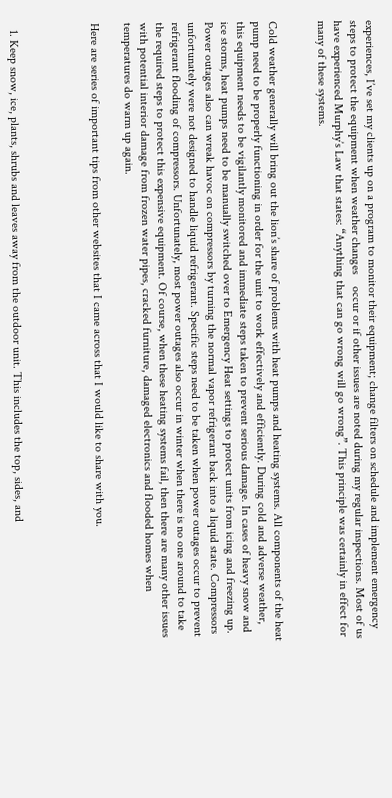experiences, I’ve set my clients up on a program to monitor their equipment; change filters on schedule and implement emergency steps to protect the equipment when weather changes    occur or if other issues are noted during my regular inspections. Most of us have experienced Murphy’s Law that states: “Anything that can go wrong will go wrong”. This principle was certainly in effect for many of these systems.


Cold weather generally will bring out the lion’s share of problems with heat pumps and heating systems. All components of the heat pump need to be properly functioning in order for the unit to work effectively and efficiently. During cold and adverse weather, this equipment needs to be vigilantly monitored and immediate steps taken to prevent serious damage. In cases of heavy snow and ice storms, heat pumps need to be manually switched over to Emergency Heat settings to protect units from icing and freezing up. Power outages also can wreak havoc on compressors by turning the normal vapor refrigerant back into a liquid state. Compressors unfortunately were not designed to handle liquid refrigerant. Specific steps need to be taken when power outages occur to prevent refrigerant flooding of compressors. Unfortunately, most power outages also occur in winter when there is no one around to take the required steps to protect this expensive equipment. Of course, when these heating systems fail, then there are many other issues with potential interior damage from frozen water pipes, cracked furniture, damaged electronics and flooded homes when temperatures do warm up again.

Here are series of important tips from other websites that I came across that I would like to share with you.




  1. Keep snow, ice, plants, shrubs and leaves away from the outdoor unit. This includes the top, sides, and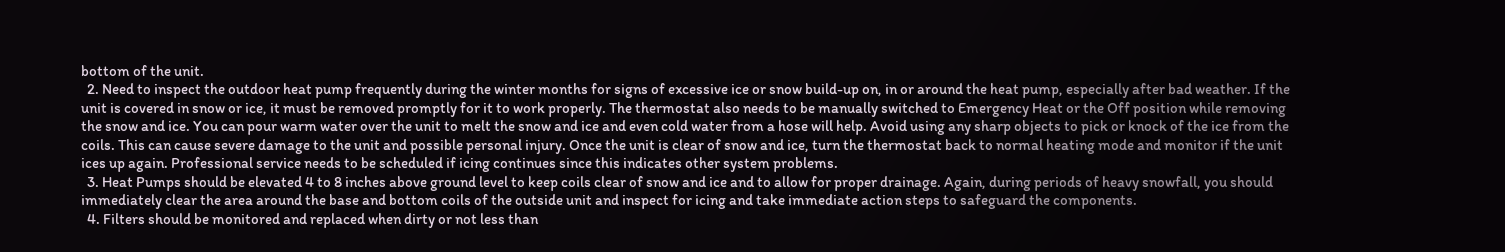bottom of the unit.
  2. Need to inspect the outdoor heat pump frequently during the winter months for signs of excessive ice or snow build-up on, in or around the heat pump, especially after bad weather. If the unit is covered in snow or ice, it must be removed promptly for it to work properly. The thermostat also needs to be manually switched to Emergency Heat or the Off position while removing the snow and ice. You can pour warm water over the unit to melt the snow and ice and even cold water from a hose will help. Avoid using any sharp objects to pick or knock of the ice from the coils. This can cause severe damage to the unit and possible personal injury. Once the unit is clear of snow and ice, turn the thermostat back to normal heating mode and monitor if the unit ices up again. Professional service needs to be scheduled if icing continues since this indicates other system problems.
  3. Heat Pumps should be elevated 4 to 8 inches above ground level to keep coils clear of snow and ice and to allow for proper drainage. Again, during periods of heavy snowfall, you should immediately clear the area around the base and bottom coils of the outside unit and inspect for icing and take immediate action steps to safeguard the components.
  4. Filters should be monitored and replaced when dirty or not less than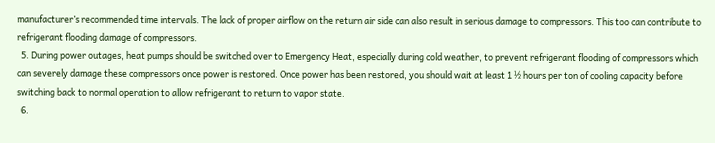manufacturer’s recommended time intervals. The lack of proper airflow on the return air side can also result in serious damage to compressors. This too can contribute to refrigerant flooding damage of compressors.
  5. During power outages, heat pumps should be switched over to Emergency Heat, especially during cold weather, to prevent refrigerant flooding of compressors which can severely damage these compressors once power is restored. Once power has been restored, you should wait at least 1 ½ hours per ton of cooling capacity before switching back to normal operation to allow refrigerant to return to vapor state.
  6.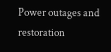Power outages and restoration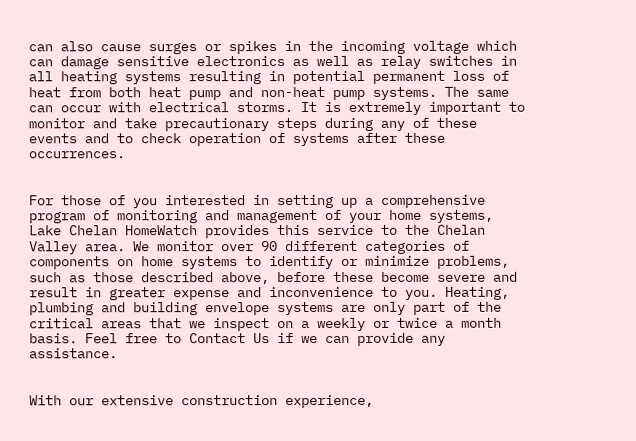can also cause surges or spikes in the incoming voltage which can damage sensitive electronics as well as relay switches in all heating systems resulting in potential permanent loss of heat from both heat pump and non-heat pump systems. The same can occur with electrical storms. It is extremely important to monitor and take precautionary steps during any of these events and to check operation of systems after these occurrences.


For those of you interested in setting up a comprehensive program of monitoring and management of your home systems, Lake Chelan HomeWatch provides this service to the Chelan Valley area. We monitor over 90 different categories of components on home systems to identify or minimize problems, such as those described above, before these become severe and result in greater expense and inconvenience to you. Heating, plumbing and building envelope systems are only part of the critical areas that we inspect on a weekly or twice a month basis. Feel free to Contact Us if we can provide any assistance.


With our extensive construction experience,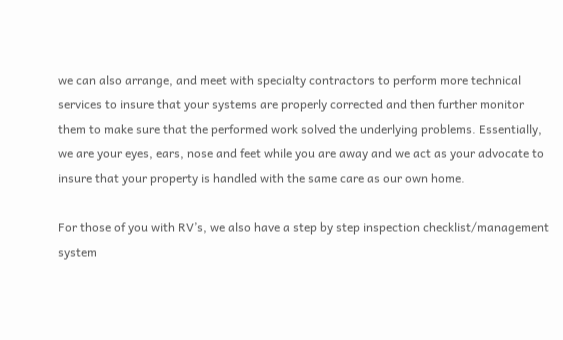we can also arrange, and meet with specialty contractors to perform more technical services to insure that your systems are properly corrected and then further monitor them to make sure that the performed work solved the underlying problems. Essentially, we are your eyes, ears, nose and feet while you are away and we act as your advocate to insure that your property is handled with the same care as our own home.

For those of you with RV’s, we also have a step by step inspection checklist/management system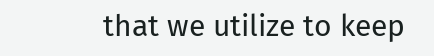that we utilize to keep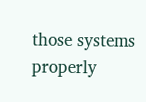those systems properly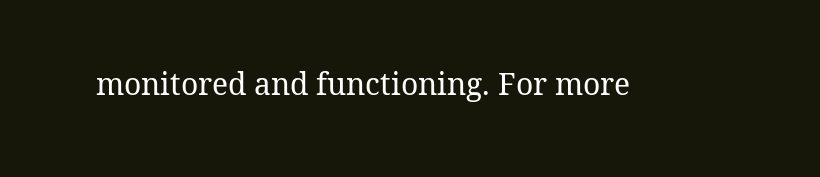monitored and functioning. For more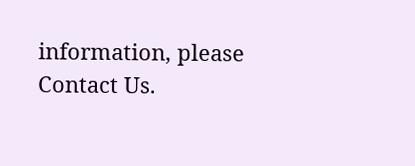information, please Contact Us.